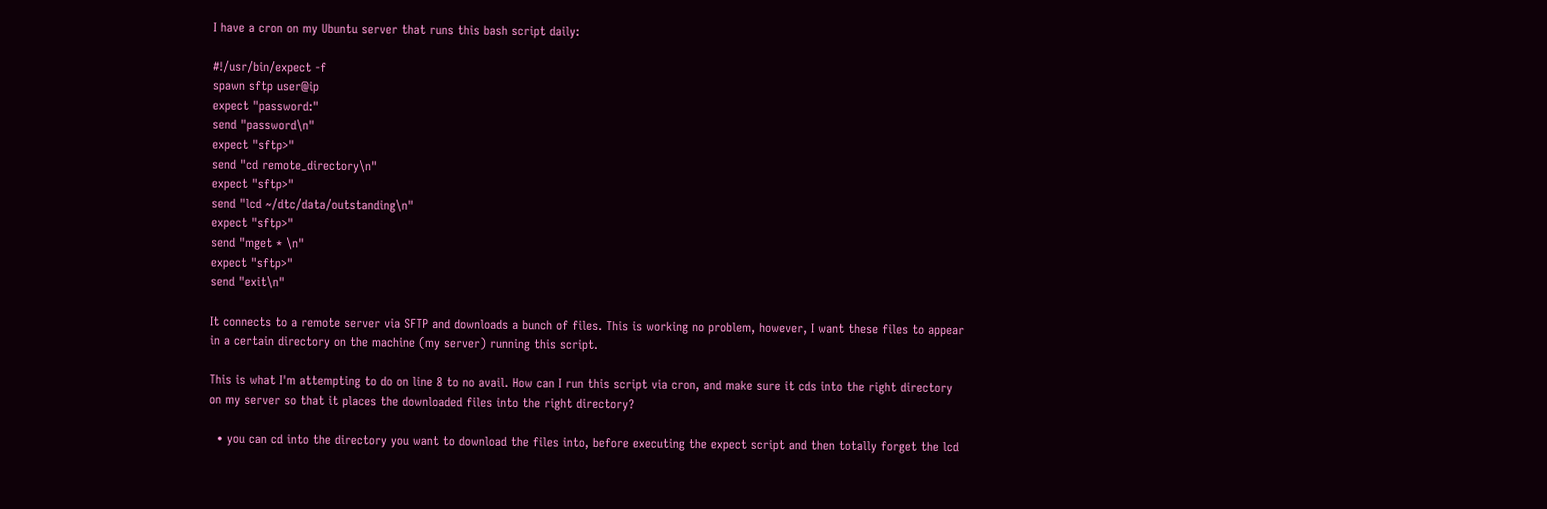I have a cron on my Ubuntu server that runs this bash script daily:

#!/usr/bin/expect -f
spawn sftp user@ip
expect "password:"
send "password\n"
expect "sftp>"
send "cd remote_directory\n"
expect "sftp>"
send "lcd ~/dtc/data/outstanding\n"
expect "sftp>"
send "mget * \n"
expect "sftp>"
send "exit\n"

It connects to a remote server via SFTP and downloads a bunch of files. This is working no problem, however, I want these files to appear in a certain directory on the machine (my server) running this script.

This is what I'm attempting to do on line 8 to no avail. How can I run this script via cron, and make sure it cds into the right directory on my server so that it places the downloaded files into the right directory?

  • you can cd into the directory you want to download the files into, before executing the expect script and then totally forget the lcd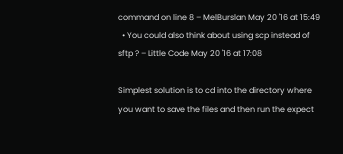command on line 8 – MelBurslan May 20 '16 at 15:49
  • You could also think about using scp instead of sftp ? – Little Code May 20 '16 at 17:08

Simplest solution is to cd into the directory where you want to save the files and then run the expect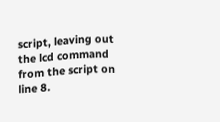script, leaving out the lcd command from the script on line 8.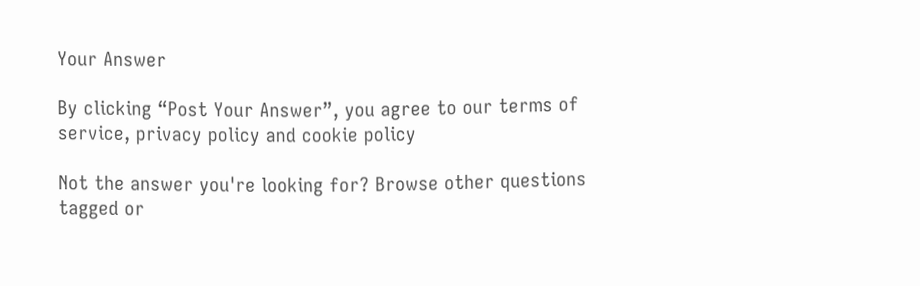Your Answer

By clicking “Post Your Answer”, you agree to our terms of service, privacy policy and cookie policy

Not the answer you're looking for? Browse other questions tagged or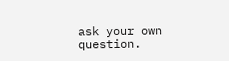ask your own question.